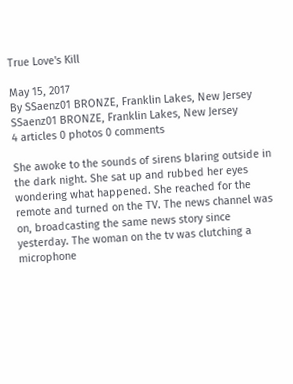True Love's Kill

May 15, 2017
By SSaenz01 BRONZE, Franklin Lakes, New Jersey
SSaenz01 BRONZE, Franklin Lakes, New Jersey
4 articles 0 photos 0 comments

She awoke to the sounds of sirens blaring outside in the dark night. She sat up and rubbed her eyes wondering what happened. She reached for the remote and turned on the TV. The news channel was on, broadcasting the same news story since yesterday. The woman on the tv was clutching a microphone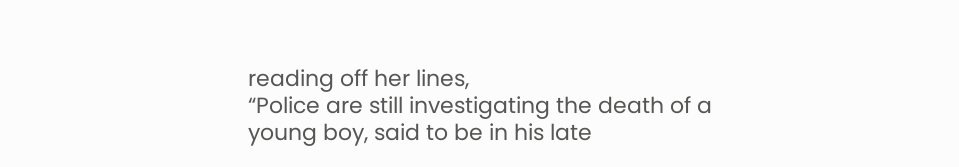reading off her lines,
“Police are still investigating the death of a young boy, said to be in his late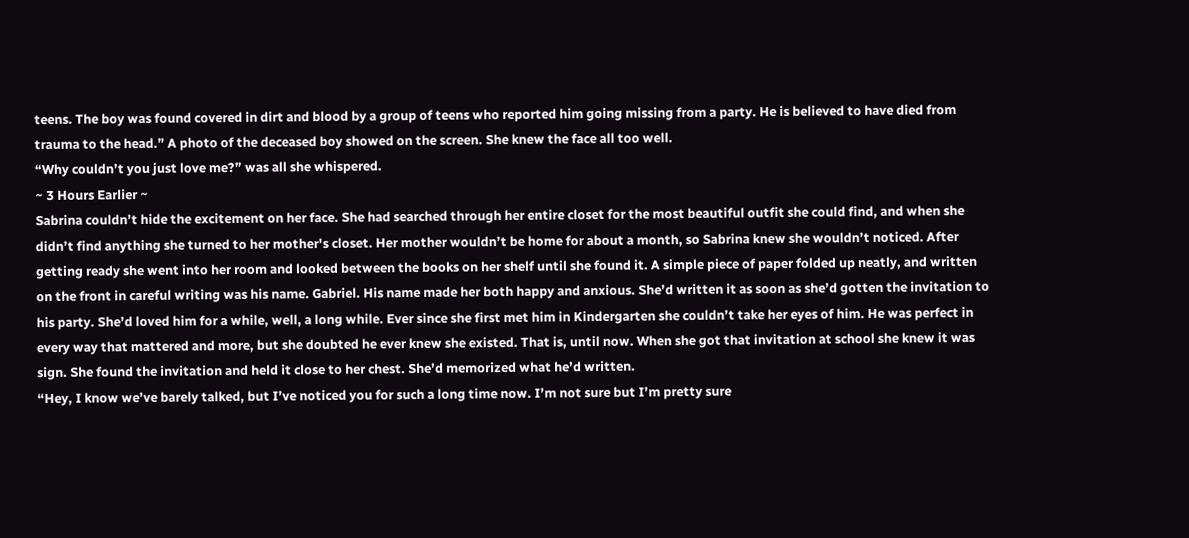teens. The boy was found covered in dirt and blood by a group of teens who reported him going missing from a party. He is believed to have died from trauma to the head.” A photo of the deceased boy showed on the screen. She knew the face all too well.
“Why couldn’t you just love me?” was all she whispered.
~ 3 Hours Earlier ~
Sabrina couldn’t hide the excitement on her face. She had searched through her entire closet for the most beautiful outfit she could find, and when she didn’t find anything she turned to her mother's closet. Her mother wouldn’t be home for about a month, so Sabrina knew she wouldn’t noticed. After getting ready she went into her room and looked between the books on her shelf until she found it. A simple piece of paper folded up neatly, and written on the front in careful writing was his name. Gabriel. His name made her both happy and anxious. She’d written it as soon as she’d gotten the invitation to his party. She’d loved him for a while, well, a long while. Ever since she first met him in Kindergarten she couldn’t take her eyes of him. He was perfect in every way that mattered and more, but she doubted he ever knew she existed. That is, until now. When she got that invitation at school she knew it was sign. She found the invitation and held it close to her chest. She’d memorized what he’d written.
“Hey, I know we’ve barely talked, but I’ve noticed you for such a long time now. I’m not sure but I’m pretty sure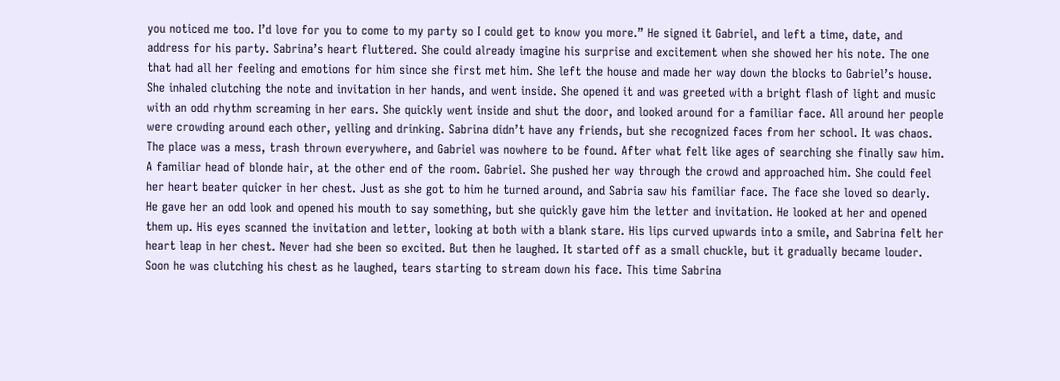you noticed me too. I’d love for you to come to my party so I could get to know you more.” He signed it Gabriel, and left a time, date, and address for his party. Sabrina’s heart fluttered. She could already imagine his surprise and excitement when she showed her his note. The one that had all her feeling and emotions for him since she first met him. She left the house and made her way down the blocks to Gabriel’s house. She inhaled clutching the note and invitation in her hands, and went inside. She opened it and was greeted with a bright flash of light and music with an odd rhythm screaming in her ears. She quickly went inside and shut the door, and looked around for a familiar face. All around her people were crowding around each other, yelling and drinking. Sabrina didn’t have any friends, but she recognized faces from her school. It was chaos. The place was a mess, trash thrown everywhere, and Gabriel was nowhere to be found. After what felt like ages of searching she finally saw him. A familiar head of blonde hair, at the other end of the room. Gabriel. She pushed her way through the crowd and approached him. She could feel her heart beater quicker in her chest. Just as she got to him he turned around, and Sabria saw his familiar face. The face she loved so dearly. He gave her an odd look and opened his mouth to say something, but she quickly gave him the letter and invitation. He looked at her and opened them up. His eyes scanned the invitation and letter, looking at both with a blank stare. His lips curved upwards into a smile, and Sabrina felt her heart leap in her chest. Never had she been so excited. But then he laughed. It started off as a small chuckle, but it gradually became louder. Soon he was clutching his chest as he laughed, tears starting to stream down his face. This time Sabrina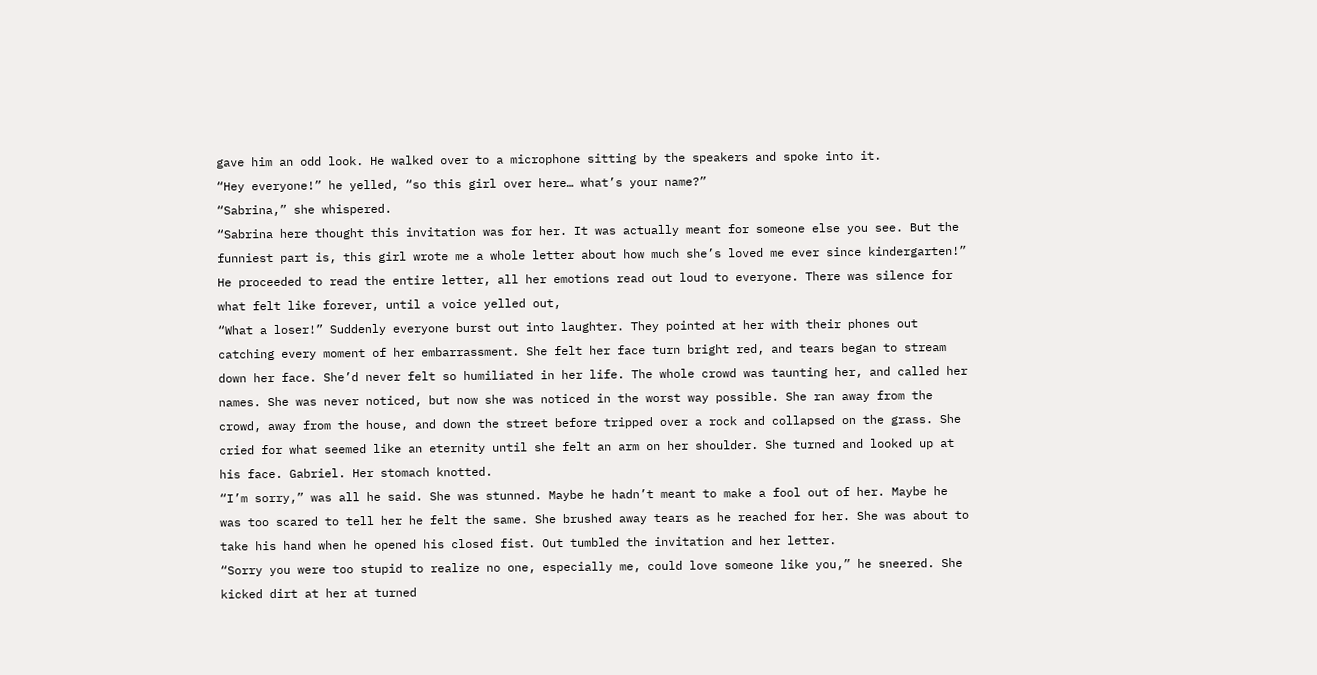gave him an odd look. He walked over to a microphone sitting by the speakers and spoke into it.
“Hey everyone!” he yelled, “so this girl over here… what’s your name?”
“Sabrina,” she whispered.
“Sabrina here thought this invitation was for her. It was actually meant for someone else you see. But the funniest part is, this girl wrote me a whole letter about how much she’s loved me ever since kindergarten!” He proceeded to read the entire letter, all her emotions read out loud to everyone. There was silence for what felt like forever, until a voice yelled out,
“What a loser!” Suddenly everyone burst out into laughter. They pointed at her with their phones out catching every moment of her embarrassment. She felt her face turn bright red, and tears began to stream down her face. She’d never felt so humiliated in her life. The whole crowd was taunting her, and called her names. She was never noticed, but now she was noticed in the worst way possible. She ran away from the crowd, away from the house, and down the street before tripped over a rock and collapsed on the grass. She cried for what seemed like an eternity until she felt an arm on her shoulder. She turned and looked up at his face. Gabriel. Her stomach knotted.
“I’m sorry,” was all he said. She was stunned. Maybe he hadn’t meant to make a fool out of her. Maybe he was too scared to tell her he felt the same. She brushed away tears as he reached for her. She was about to take his hand when he opened his closed fist. Out tumbled the invitation and her letter.
“Sorry you were too stupid to realize no one, especially me, could love someone like you,” he sneered. She kicked dirt at her at turned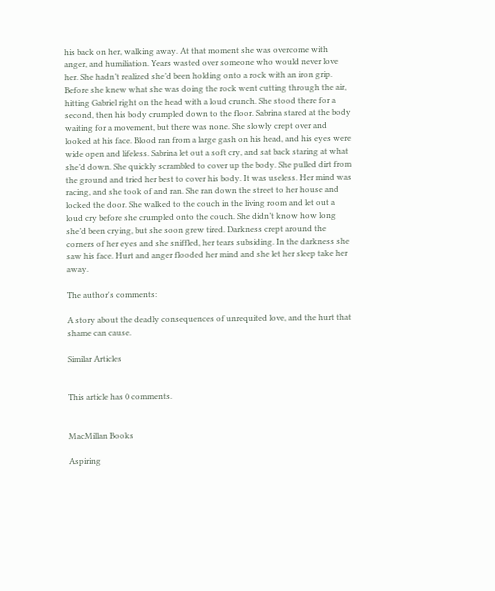his back on her, walking away. At that moment she was overcome with anger, and humiliation. Years wasted over someone who would never love her. She hadn’t realized she’d been holding onto a rock with an iron grip. Before she knew what she was doing the rock went cutting through the air, hitting Gabriel right on the head with a loud crunch. She stood there for a second, then his body crumpled down to the floor. Sabrina stared at the body waiting for a movement, but there was none. She slowly crept over and looked at his face. Blood ran from a large gash on his head, and his eyes were wide open and lifeless. Sabrina let out a soft cry, and sat back staring at what she’d down. She quickly scrambled to cover up the body. She pulled dirt from the ground and tried her best to cover his body. It was useless. Her mind was racing, and she took of and ran. She ran down the street to her house and locked the door. She walked to the couch in the living room and let out a loud cry before she crumpled onto the couch. She didn’t know how long she’d been crying, but she soon grew tired. Darkness crept around the corners of her eyes and she sniffled, her tears subsiding. In the darkness she saw his face. Hurt and anger flooded her mind and she let her sleep take her away.

The author's comments:

A story about the deadly consequences of unrequited love, and the hurt that shame can cause.

Similar Articles


This article has 0 comments.


MacMillan Books

Aspiring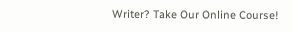Writer? Take Our Online Course!